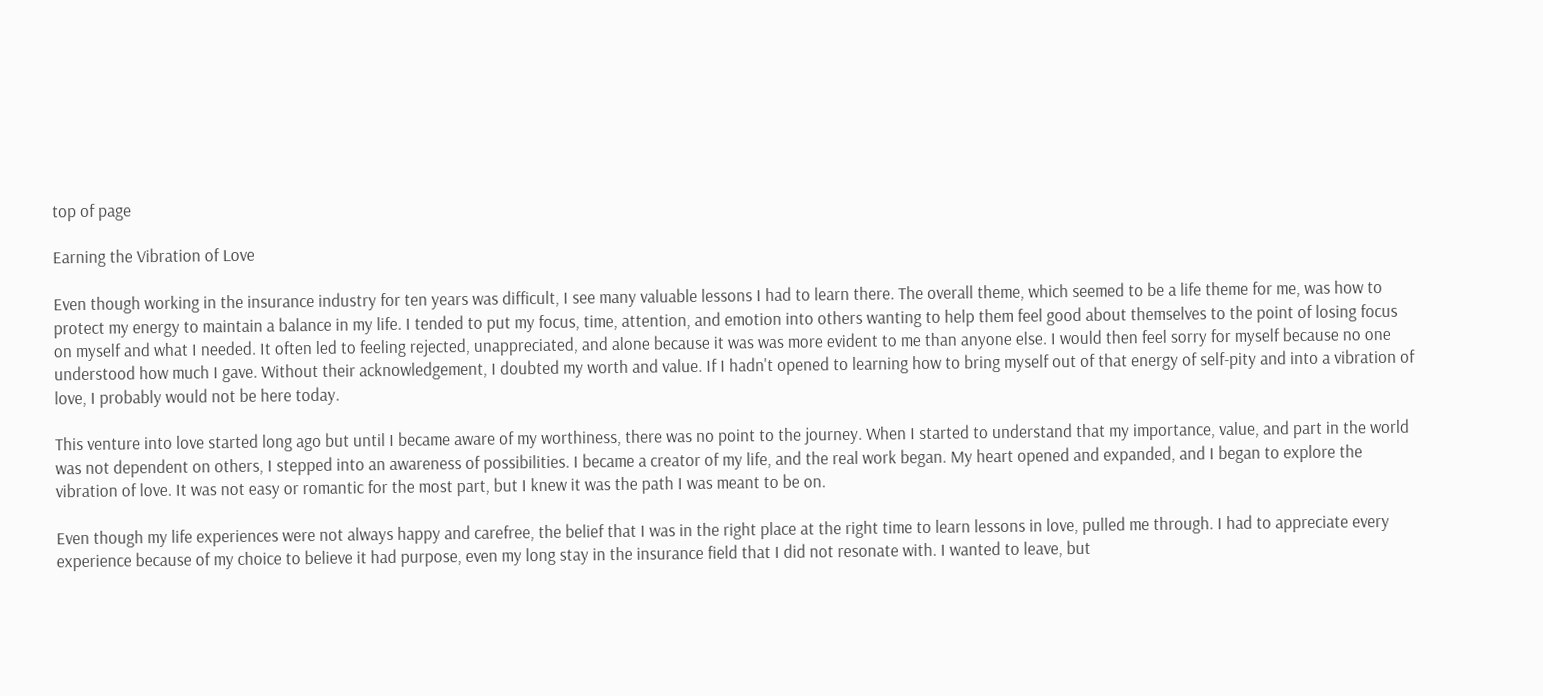top of page

Earning the Vibration of Love

Even though working in the insurance industry for ten years was difficult, I see many valuable lessons I had to learn there. The overall theme, which seemed to be a life theme for me, was how to protect my energy to maintain a balance in my life. I tended to put my focus, time, attention, and emotion into others wanting to help them feel good about themselves to the point of losing focus on myself and what I needed. It often led to feeling rejected, unappreciated, and alone because it was was more evident to me than anyone else. I would then feel sorry for myself because no one understood how much I gave. Without their acknowledgement, I doubted my worth and value. If I hadn't opened to learning how to bring myself out of that energy of self-pity and into a vibration of love, I probably would not be here today.

This venture into love started long ago but until I became aware of my worthiness, there was no point to the journey. When I started to understand that my importance, value, and part in the world was not dependent on others, I stepped into an awareness of possibilities. I became a creator of my life, and the real work began. My heart opened and expanded, and I began to explore the vibration of love. It was not easy or romantic for the most part, but I knew it was the path I was meant to be on.

Even though my life experiences were not always happy and carefree, the belief that I was in the right place at the right time to learn lessons in love, pulled me through. I had to appreciate every experience because of my choice to believe it had purpose, even my long stay in the insurance field that I did not resonate with. I wanted to leave, but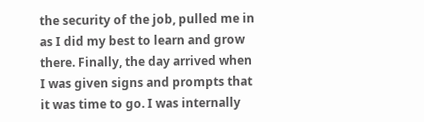the security of the job, pulled me in as I did my best to learn and grow there. Finally, the day arrived when I was given signs and prompts that it was time to go. I was internally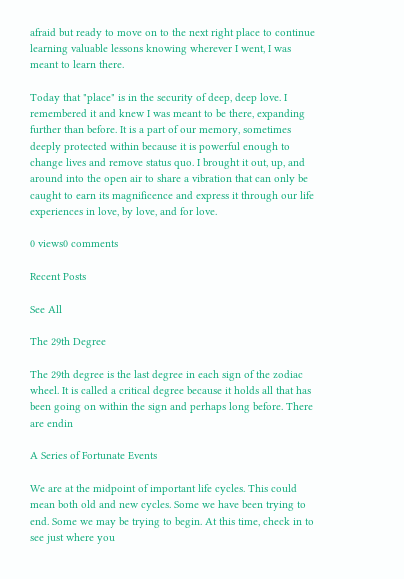afraid but ready to move on to the next right place to continue learning valuable lessons knowing wherever I went, I was meant to learn there.

Today that "place" is in the security of deep, deep love. I remembered it and knew I was meant to be there, expanding further than before. It is a part of our memory, sometimes deeply protected within because it is powerful enough to change lives and remove status quo. I brought it out, up, and around into the open air to share a vibration that can only be caught to earn its magnificence and express it through our life experiences in love, by love, and for love.

0 views0 comments

Recent Posts

See All

The 29th Degree

The 29th degree is the last degree in each sign of the zodiac wheel. It is called a critical degree because it holds all that has been going on within the sign and perhaps long before. There are endin

A Series of Fortunate Events

We are at the midpoint of important life cycles. This could mean both old and new cycles. Some we have been trying to end. Some we may be trying to begin. At this time, check in to see just where you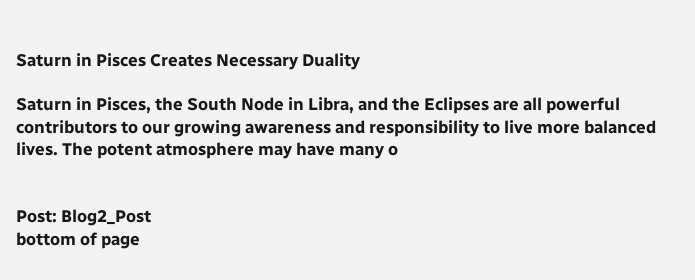Saturn in Pisces Creates Necessary Duality

Saturn in Pisces, the South Node in Libra, and the Eclipses are all powerful contributors to our growing awareness and responsibility to live more balanced lives. The potent atmosphere may have many o


Post: Blog2_Post
bottom of page